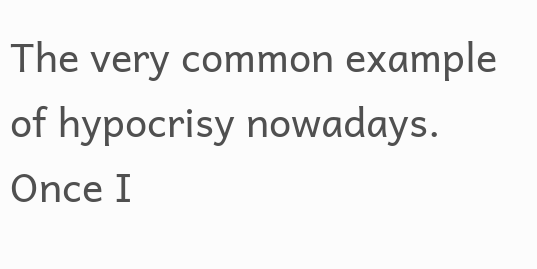The very common example of hypocrisy nowadays. Once I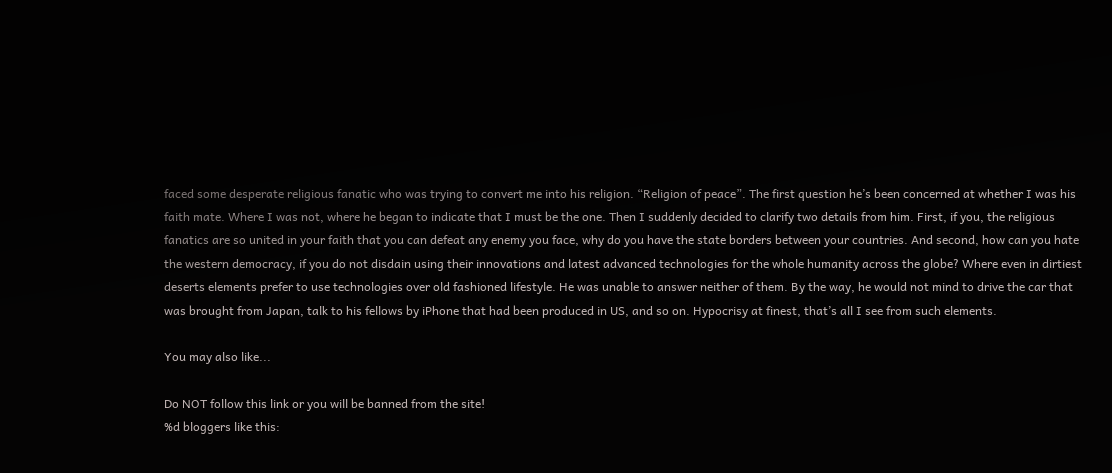faced some desperate religious fanatic who was trying to convert me into his religion. “Religion of peace”. The first question he’s been concerned at whether I was his faith mate. Where I was not, where he began to indicate that I must be the one. Then I suddenly decided to clarify two details from him. First, if you, the religious fanatics are so united in your faith that you can defeat any enemy you face, why do you have the state borders between your countries. And second, how can you hate the western democracy, if you do not disdain using their innovations and latest advanced technologies for the whole humanity across the globe? Where even in dirtiest deserts elements prefer to use technologies over old fashioned lifestyle. He was unable to answer neither of them. By the way, he would not mind to drive the car that was brought from Japan, talk to his fellows by iPhone that had been produced in US, and so on. Hypocrisy at finest, that’s all I see from such elements.

You may also like...

Do NOT follow this link or you will be banned from the site!
%d bloggers like this: